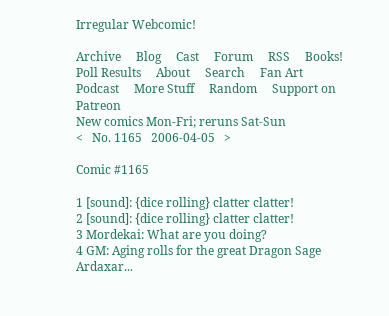Irregular Webcomic!

Archive     Blog     Cast     Forum     RSS     Books!     Poll Results     About     Search     Fan Art     Podcast     More Stuff     Random     Support on Patreon
New comics Mon-Fri; reruns Sat-Sun
<   No. 1165   2006-04-05   >

Comic #1165

1 [sound]: {dice rolling} clatter clatter!
2 [sound]: {dice rolling} clatter clatter!
3 Mordekai: What are you doing?
4 GM: Aging rolls for the great Dragon Sage Ardaxar...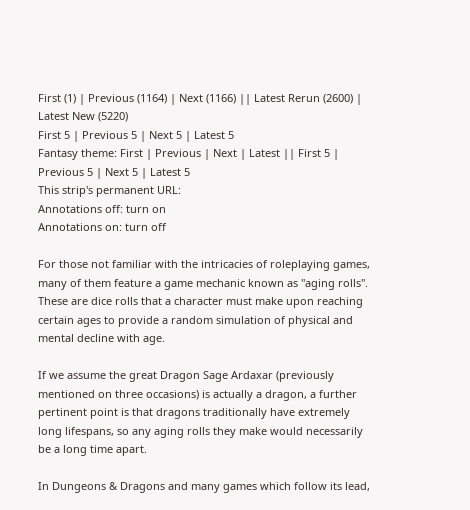First (1) | Previous (1164) | Next (1166) || Latest Rerun (2600) | Latest New (5220)
First 5 | Previous 5 | Next 5 | Latest 5
Fantasy theme: First | Previous | Next | Latest || First 5 | Previous 5 | Next 5 | Latest 5
This strip's permanent URL:
Annotations off: turn on
Annotations on: turn off

For those not familiar with the intricacies of roleplaying games, many of them feature a game mechanic known as "aging rolls". These are dice rolls that a character must make upon reaching certain ages to provide a random simulation of physical and mental decline with age.

If we assume the great Dragon Sage Ardaxar (previously mentioned on three occasions) is actually a dragon, a further pertinent point is that dragons traditionally have extremely long lifespans, so any aging rolls they make would necessarily be a long time apart.

In Dungeons & Dragons and many games which follow its lead,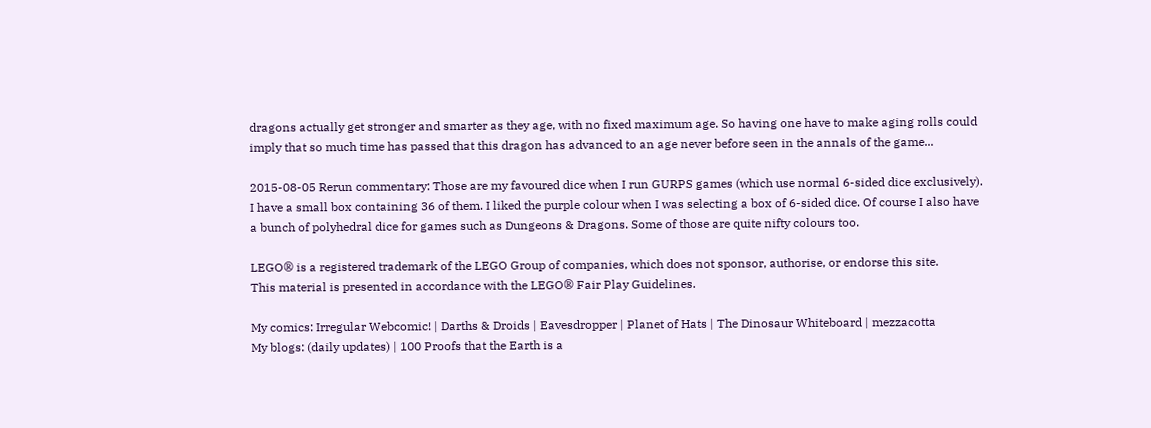dragons actually get stronger and smarter as they age, with no fixed maximum age. So having one have to make aging rolls could imply that so much time has passed that this dragon has advanced to an age never before seen in the annals of the game...

2015-08-05 Rerun commentary: Those are my favoured dice when I run GURPS games (which use normal 6-sided dice exclusively). I have a small box containing 36 of them. I liked the purple colour when I was selecting a box of 6-sided dice. Of course I also have a bunch of polyhedral dice for games such as Dungeons & Dragons. Some of those are quite nifty colours too.

LEGO® is a registered trademark of the LEGO Group of companies, which does not sponsor, authorise, or endorse this site.
This material is presented in accordance with the LEGO® Fair Play Guidelines.

My comics: Irregular Webcomic! | Darths & Droids | Eavesdropper | Planet of Hats | The Dinosaur Whiteboard | mezzacotta
My blogs: (daily updates) | 100 Proofs that the Earth is a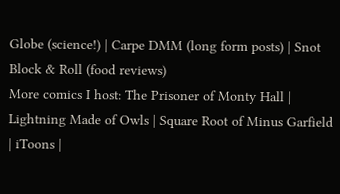Globe (science!) | Carpe DMM (long form posts) | Snot Block & Roll (food reviews)
More comics I host: The Prisoner of Monty Hall | Lightning Made of Owls | Square Root of Minus Garfield | iToons |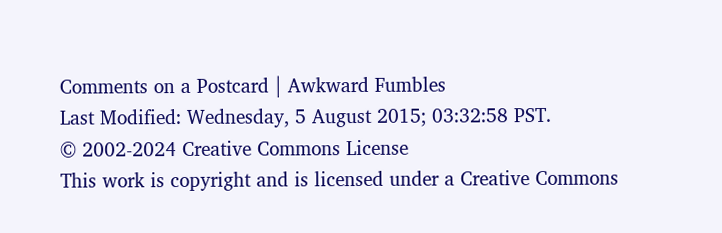Comments on a Postcard | Awkward Fumbles
Last Modified: Wednesday, 5 August 2015; 03:32:58 PST.
© 2002-2024 Creative Commons License
This work is copyright and is licensed under a Creative Commons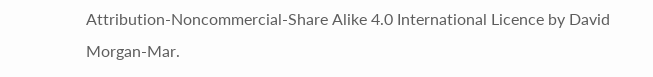Attribution-Noncommercial-Share Alike 4.0 International Licence by David Morgan-Mar.